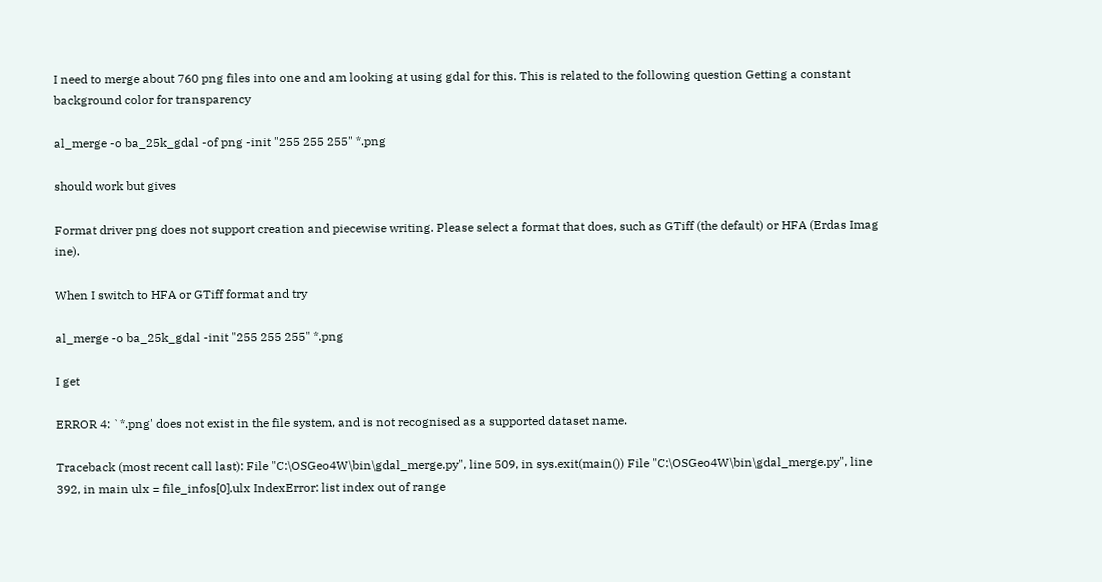I need to merge about 760 png files into one and am looking at using gdal for this. This is related to the following question Getting a constant background color for transparency

al_merge -o ba_25k_gdal -of png -init "255 255 255" *.png

should work but gives

Format driver png does not support creation and piecewise writing. Please select a format that does, such as GTiff (the default) or HFA (Erdas Imag ine).

When I switch to HFA or GTiff format and try

al_merge -o ba_25k_gdal -init "255 255 255" *.png

I get

ERROR 4: `*.png' does not exist in the file system, and is not recognised as a supported dataset name.

Traceback (most recent call last): File "C:\OSGeo4W\bin\gdal_merge.py", line 509, in sys.exit(main()) File "C:\OSGeo4W\bin\gdal_merge.py", line 392, in main ulx = file_infos[0].ulx IndexError: list index out of range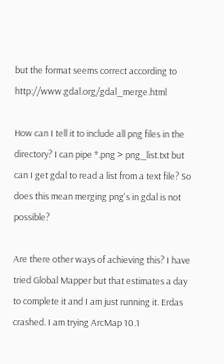but the format seems correct according to http://www.gdal.org/gdal_merge.html

How can I tell it to include all png files in the directory? I can pipe *.png > png_list.txt but can I get gdal to read a list from a text file? So does this mean merging png's in gdal is not possible?

Are there other ways of achieving this? I have tried Global Mapper but that estimates a day to complete it and I am just running it. Erdas crashed. I am trying ArcMap 10.1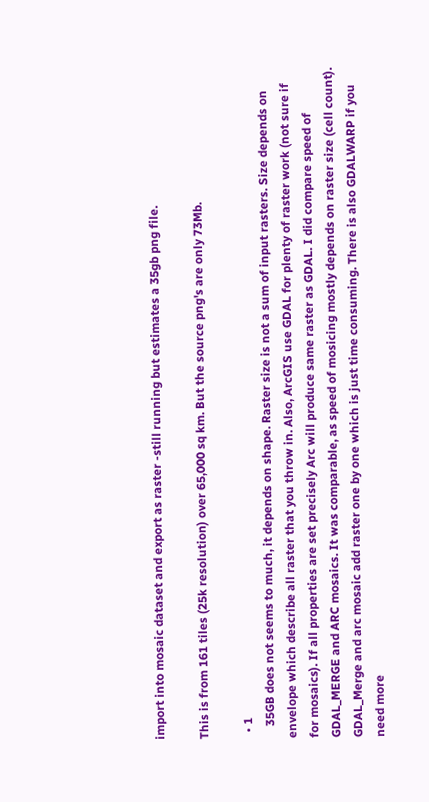import into mosaic dataset and export as raster -still running but estimates a 35gb png file.

This is from 161 tiles (25k resolution) over 65,000 sq km. But the source png's are only 73Mb.

  • 1
    35GB does not seems to much, it depends on shape. Raster size is not a sum of input rasters. Size depends on envelope which describe all raster that you throw in. Also, ArcGIS use GDAL for plenty of raster work (not sure if for mosaics). If all properties are set precisely Arc will produce same raster as GDAL. I did compare speed of GDAL_MERGE and ARC mosaics. It was comparable, as speed of mosicing mostly depends on raster size (cell count). GDAL_Merge and arc mosaic add raster one by one which is just time consuming. There is also GDALWARP if you need more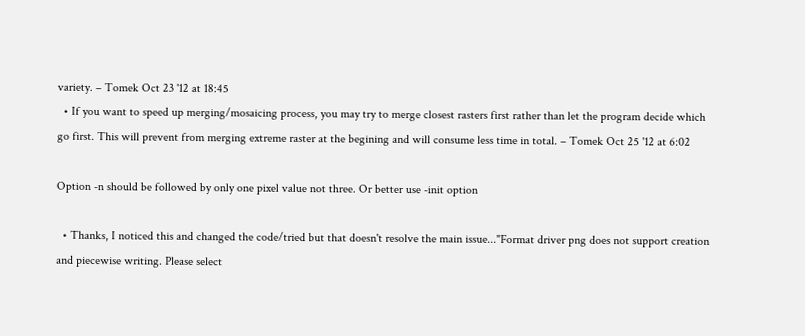variety. – Tomek Oct 23 '12 at 18:45
  • If you want to speed up merging/mosaicing process, you may try to merge closest rasters first rather than let the program decide which go first. This will prevent from merging extreme raster at the begining and will consume less time in total. – Tomek Oct 25 '12 at 6:02

Option -n should be followed by only one pixel value not three. Or better use -init option

  • Thanks, I noticed this and changed the code/tried but that doesn't resolve the main issue..."Format driver png does not support creation and piecewise writing. Please select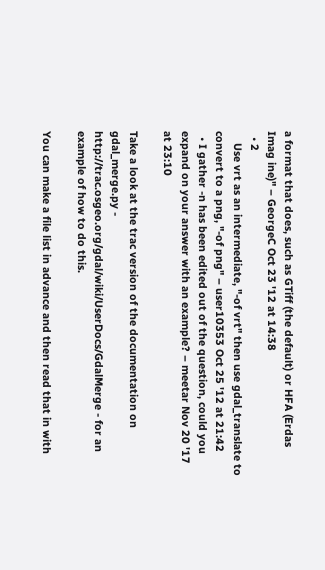a format that does, such as GTiff (the default) or HFA (Erdas Imag ine)" – GeorgeC Oct 23 '12 at 14:38
  • 2
    Use vrt as an intermediate, "-of vrt" then use gdal_translate to convert to a png, "-of png" – user10353 Oct 25 '12 at 21:42
  • I gather -n has been edited out of the question, could you expand on your answer with an example? – meetar Nov 20 '17 at 23:10

Take a look at the trac version of the documentation on gdal_merge.py - http://trac.osgeo.org/gdal/wiki/UserDocs/GdalMerge - for an example of how to do this.

You can make a file list in advance and then read that in with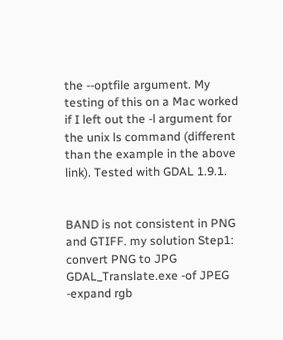the --optfile argument. My testing of this on a Mac worked if I left out the -l argument for the unix ls command (different than the example in the above link). Tested with GDAL 1.9.1.


BAND is not consistent in PNG and GTIFF. my solution Step1: convert PNG to JPG GDAL_Translate.exe -of JPEG -expand rgb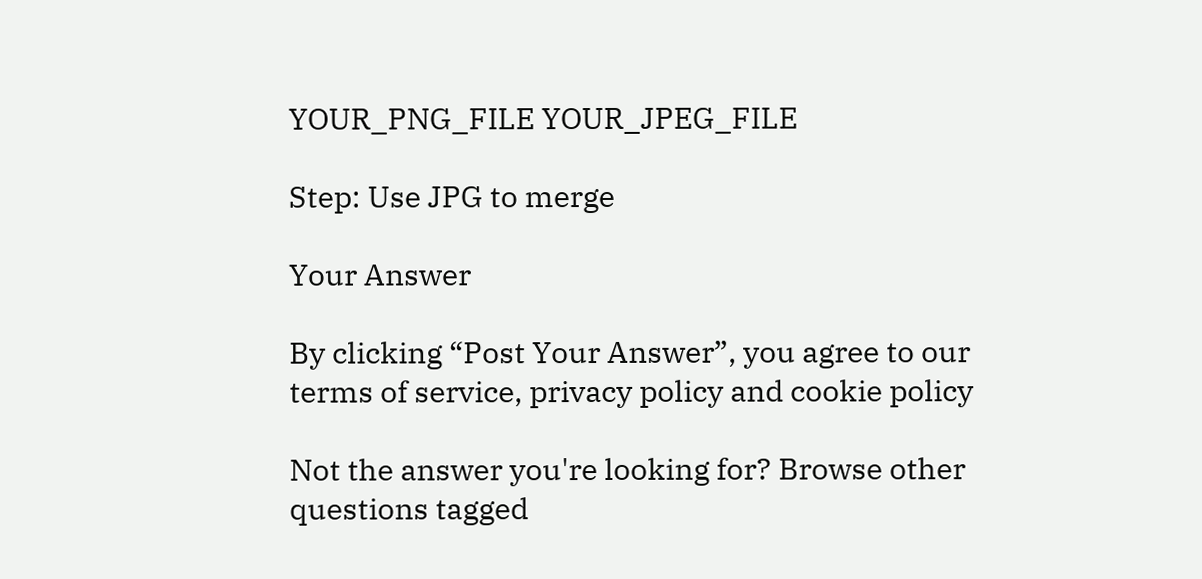YOUR_PNG_FILE YOUR_JPEG_FILE

Step: Use JPG to merge

Your Answer

By clicking “Post Your Answer”, you agree to our terms of service, privacy policy and cookie policy

Not the answer you're looking for? Browse other questions tagged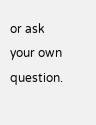or ask your own question.